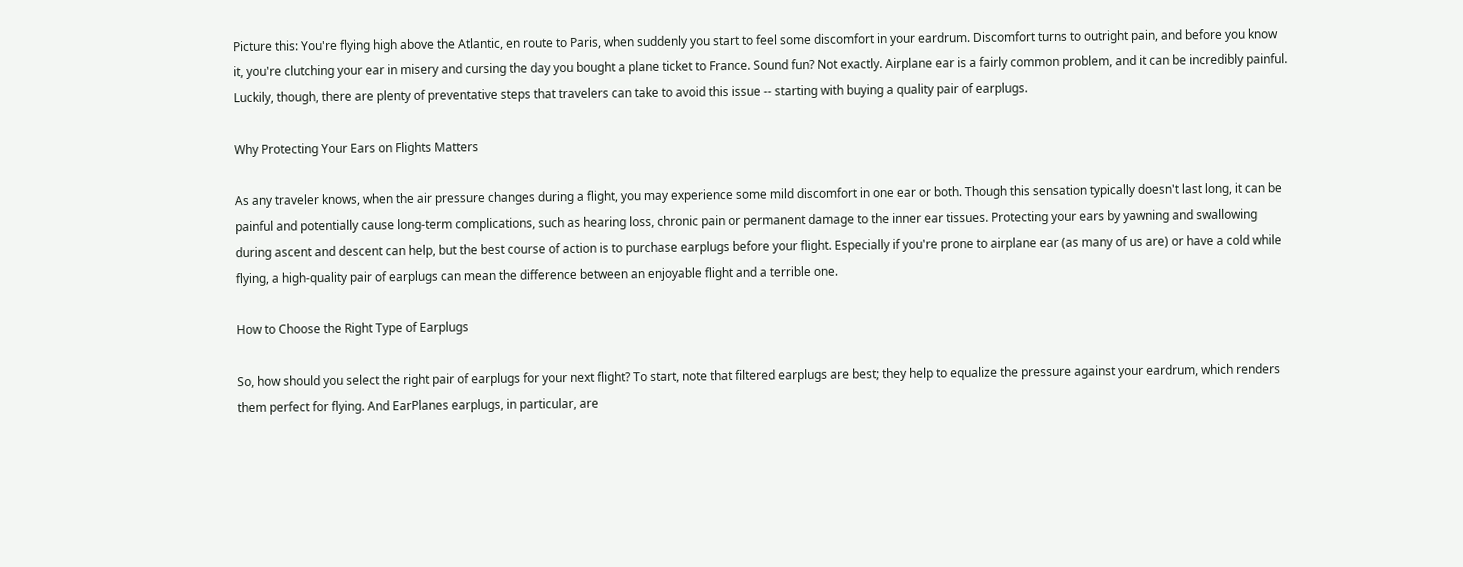Picture this: You're flying high above the Atlantic, en route to Paris, when suddenly you start to feel some discomfort in your eardrum. Discomfort turns to outright pain, and before you know it, you're clutching your ear in misery and cursing the day you bought a plane ticket to France. Sound fun? Not exactly. Airplane ear is a fairly common problem, and it can be incredibly painful. Luckily, though, there are plenty of preventative steps that travelers can take to avoid this issue -- starting with buying a quality pair of earplugs.

Why Protecting Your Ears on Flights Matters

As any traveler knows, when the air pressure changes during a flight, you may experience some mild discomfort in one ear or both. Though this sensation typically doesn't last long, it can be painful and potentially cause long-term complications, such as hearing loss, chronic pain or permanent damage to the inner ear tissues. Protecting your ears by yawning and swallowing during ascent and descent can help, but the best course of action is to purchase earplugs before your flight. Especially if you're prone to airplane ear (as many of us are) or have a cold while flying, a high-quality pair of earplugs can mean the difference between an enjoyable flight and a terrible one.

How to Choose the Right Type of Earplugs

So, how should you select the right pair of earplugs for your next flight? To start, note that filtered earplugs are best; they help to equalize the pressure against your eardrum, which renders them perfect for flying. And EarPlanes earplugs, in particular, are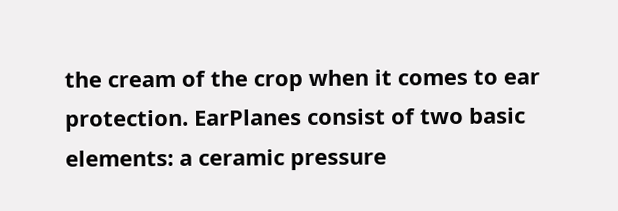the cream of the crop when it comes to ear protection. EarPlanes consist of two basic elements: a ceramic pressure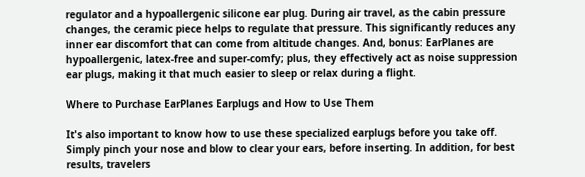regulator and a hypoallergenic silicone ear plug. During air travel, as the cabin pressure changes, the ceramic piece helps to regulate that pressure. This significantly reduces any inner ear discomfort that can come from altitude changes. And, bonus: EarPlanes are hypoallergenic, latex-free and super-comfy; plus, they effectively act as noise suppression ear plugs, making it that much easier to sleep or relax during a flight.

Where to Purchase EarPlanes Earplugs and How to Use Them

It's also important to know how to use these specialized earplugs before you take off. Simply pinch your nose and blow to clear your ears, before inserting. In addition, for best results, travelers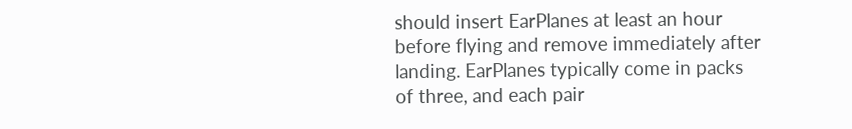should insert EarPlanes at least an hour before flying and remove immediately after landing. EarPlanes typically come in packs of three, and each pair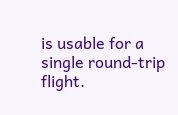is usable for a single round-trip flight.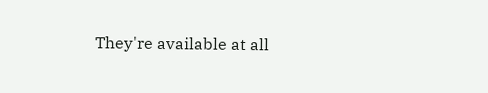They're available at all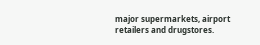major supermarkets, airport retailers and drugstores.